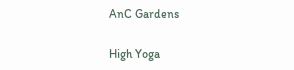AnC Gardens

High Yoga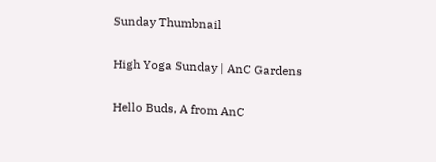Sunday Thumbnail

High Yoga Sunday | AnC Gardens

Hello Buds, A from AnC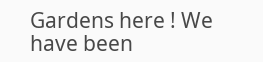Gardens here ! We have been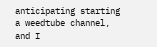anticipating starting a weedtube channel, and I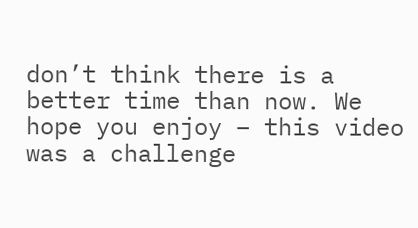don’t think there is a better time than now. We hope you enjoy – this video was a challenge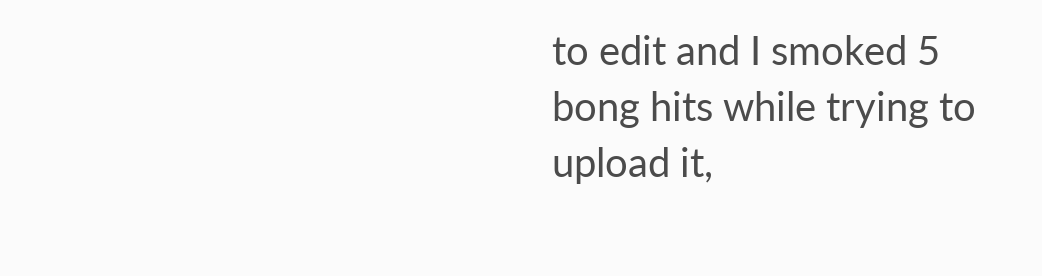to edit and I smoked 5 bong hits while trying to upload it,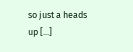so just a heads up [...]